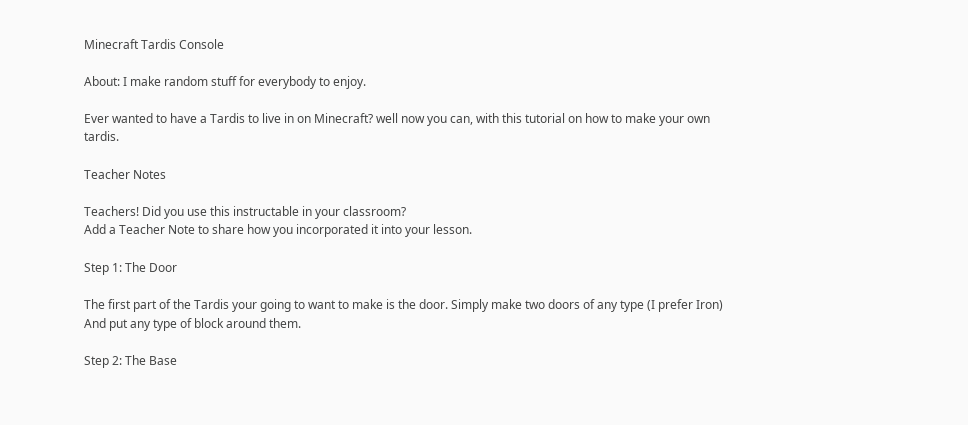Minecraft Tardis Console

About: I make random stuff for everybody to enjoy.

Ever wanted to have a Tardis to live in on Minecraft? well now you can, with this tutorial on how to make your own tardis.

Teacher Notes

Teachers! Did you use this instructable in your classroom?
Add a Teacher Note to share how you incorporated it into your lesson.

Step 1: The Door

The first part of the Tardis your going to want to make is the door. Simply make two doors of any type (I prefer Iron) And put any type of block around them.

Step 2: The Base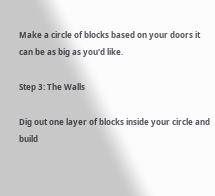Make a circle of blocks based on your doors it can be as big as you'd like.

Step 3: The Walls

Dig out one layer of blocks inside your circle and build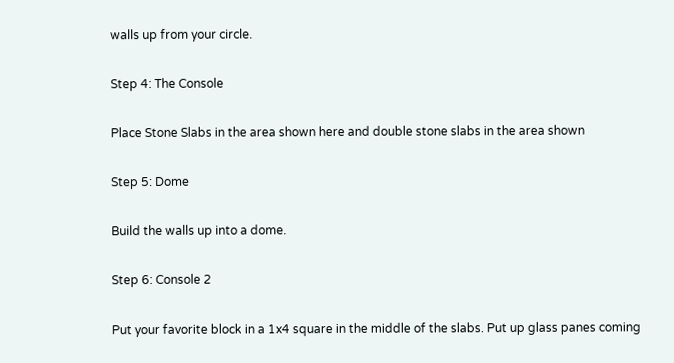walls up from your circle.

Step 4: The Console

Place Stone Slabs in the area shown here and double stone slabs in the area shown

Step 5: Dome

Build the walls up into a dome.

Step 6: Console 2

Put your favorite block in a 1x4 square in the middle of the slabs. Put up glass panes coming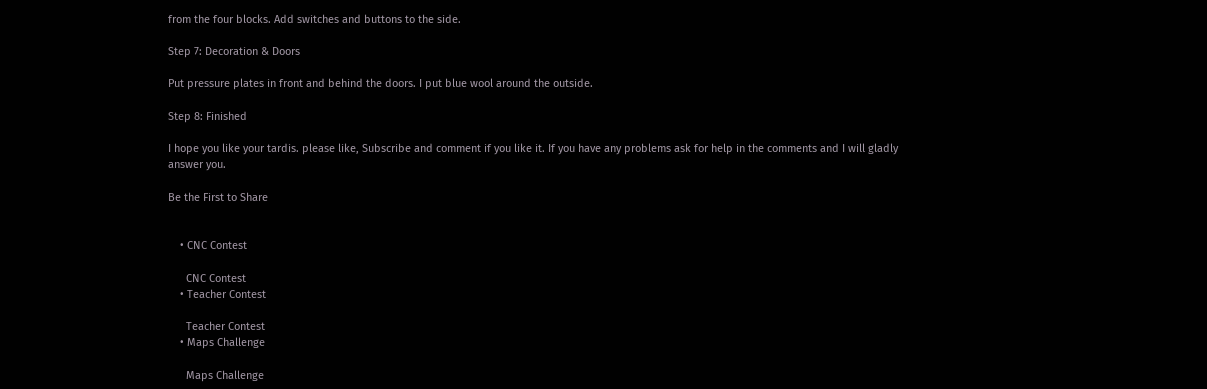from the four blocks. Add switches and buttons to the side.

Step 7: Decoration & Doors

Put pressure plates in front and behind the doors. I put blue wool around the outside.

Step 8: Finished

I hope you like your tardis. please like, Subscribe and comment if you like it. If you have any problems ask for help in the comments and I will gladly answer you.

Be the First to Share


    • CNC Contest

      CNC Contest
    • Teacher Contest

      Teacher Contest
    • Maps Challenge

      Maps Challenge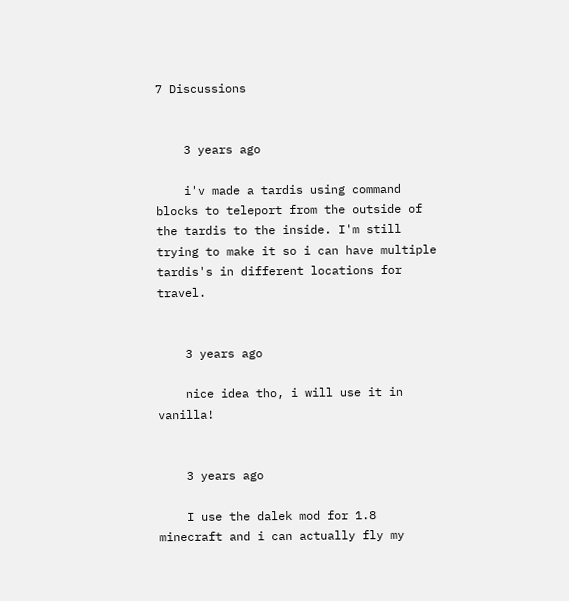7 Discussions


    3 years ago

    i'v made a tardis using command blocks to teleport from the outside of the tardis to the inside. I'm still trying to make it so i can have multiple tardis's in different locations for travel.


    3 years ago

    nice idea tho, i will use it in vanilla!


    3 years ago

    I use the dalek mod for 1.8 minecraft and i can actually fly my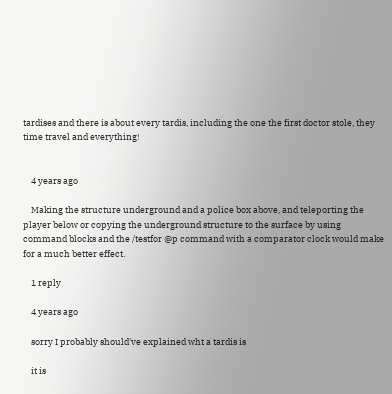tardises and there is about every tardis, including the one the first doctor stole, they time travel and everything!


    4 years ago

    Making the structure underground and a police box above, and teleporting the player below or copying the underground structure to the surface by using command blocks and the /testfor @p command with a comparator clock would make for a much better effect.

    1 reply

    4 years ago

    sorry I probably should've explained wht a tardis is

    it is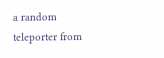a random teleporter from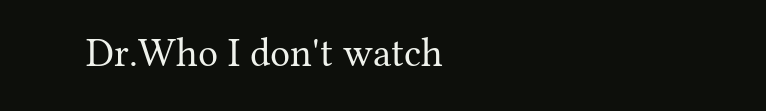Dr.Who I don't watch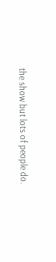the show but lots of people do.